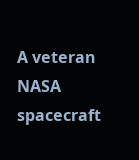A veteran NASA spacecraft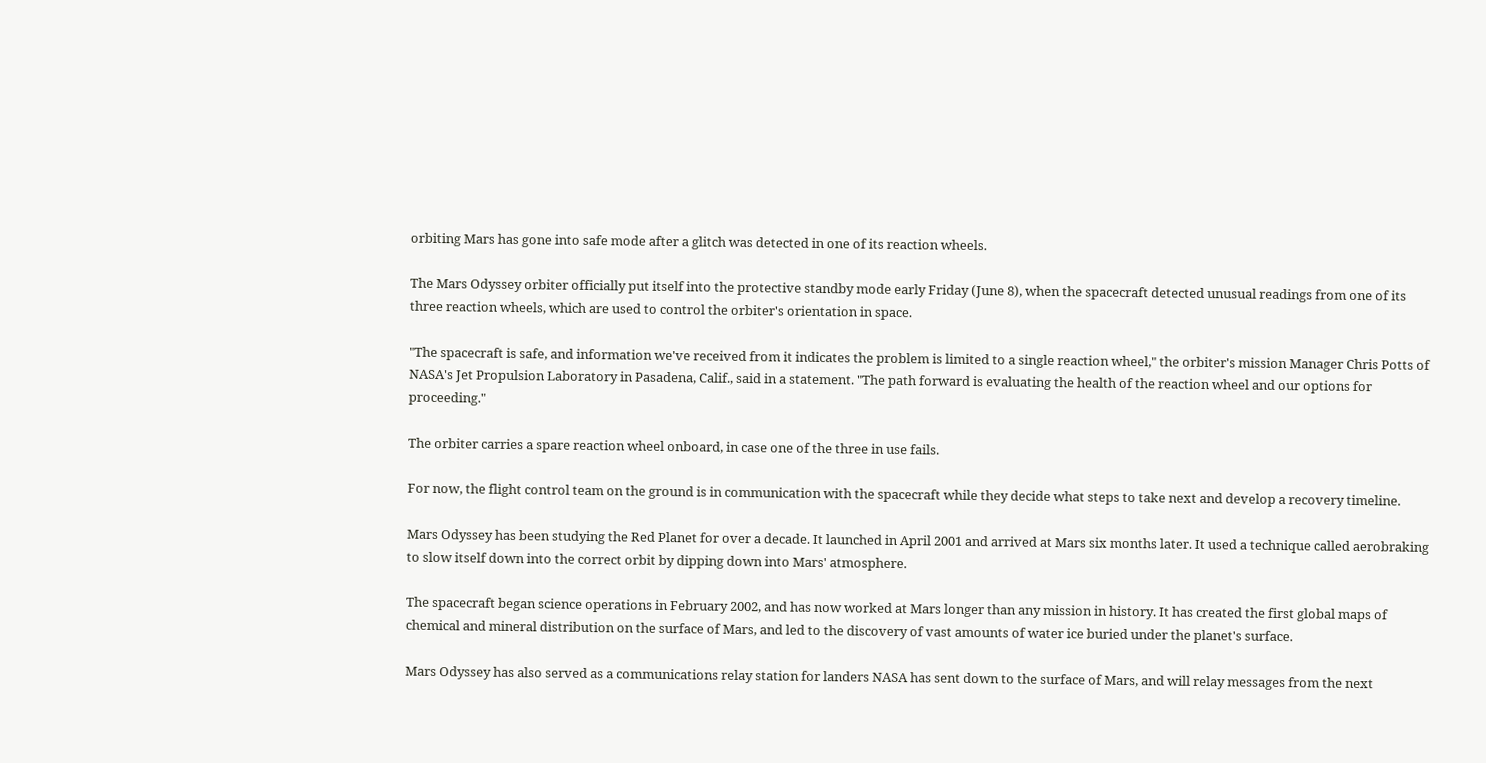orbiting Mars has gone into safe mode after a glitch was detected in one of its reaction wheels.

The Mars Odyssey orbiter officially put itself into the protective standby mode early Friday (June 8), when the spacecraft detected unusual readings from one of its three reaction wheels, which are used to control the orbiter's orientation in space.

"The spacecraft is safe, and information we've received from it indicates the problem is limited to a single reaction wheel," the orbiter's mission Manager Chris Potts of NASA's Jet Propulsion Laboratory in Pasadena, Calif., said in a statement. "The path forward is evaluating the health of the reaction wheel and our options for proceeding."

The orbiter carries a spare reaction wheel onboard, in case one of the three in use fails.

For now, the flight control team on the ground is in communication with the spacecraft while they decide what steps to take next and develop a recovery timeline.

Mars Odyssey has been studying the Red Planet for over a decade. It launched in April 2001 and arrived at Mars six months later. It used a technique called aerobraking to slow itself down into the correct orbit by dipping down into Mars' atmosphere.

The spacecraft began science operations in February 2002, and has now worked at Mars longer than any mission in history. It has created the first global maps of chemical and mineral distribution on the surface of Mars, and led to the discovery of vast amounts of water ice buried under the planet's surface.

Mars Odyssey has also served as a communications relay station for landers NASA has sent down to the surface of Mars, and will relay messages from the next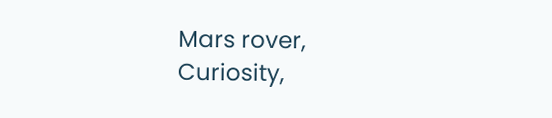Mars rover, Curiosity,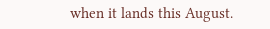when it lands this August.